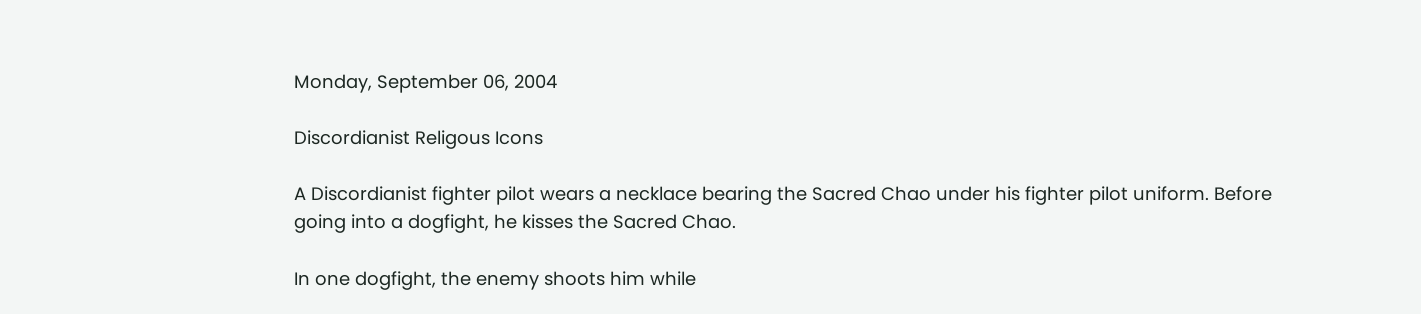Monday, September 06, 2004

Discordianist Religous Icons

A Discordianist fighter pilot wears a necklace bearing the Sacred Chao under his fighter pilot uniform. Before going into a dogfight, he kisses the Sacred Chao.

In one dogfight, the enemy shoots him while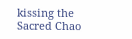kissing the Sacred Chao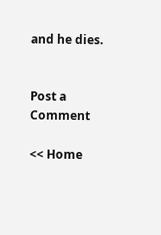and he dies.


Post a Comment

<< Home